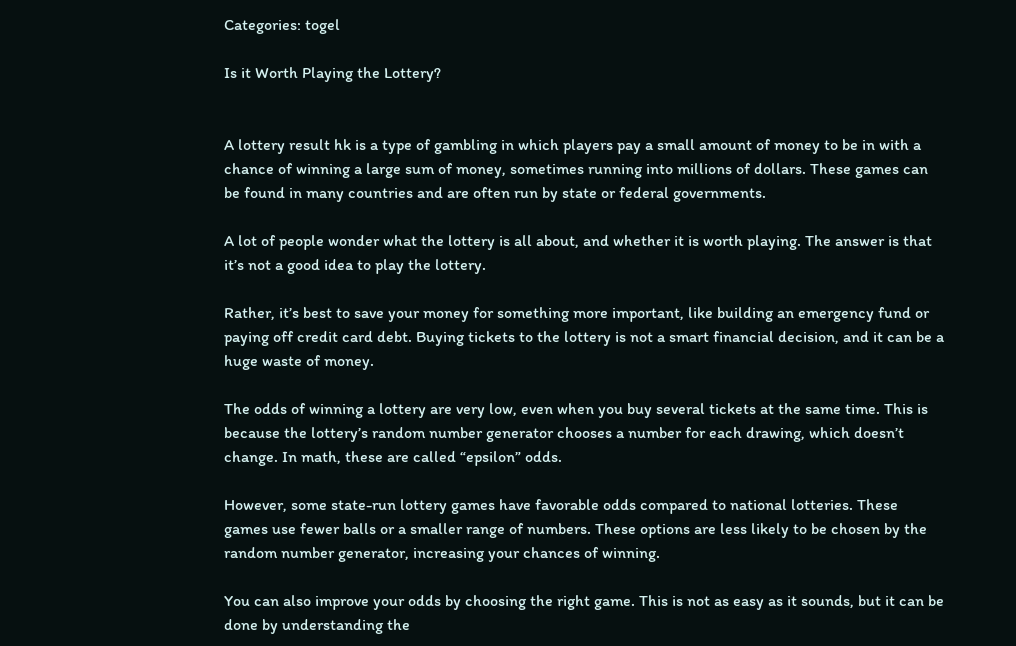Categories: togel

Is it Worth Playing the Lottery?


A lottery result hk is a type of gambling in which players pay a small amount of money to be in with a chance of winning a large sum of money, sometimes running into millions of dollars. These games can be found in many countries and are often run by state or federal governments.

A lot of people wonder what the lottery is all about, and whether it is worth playing. The answer is that it’s not a good idea to play the lottery.

Rather, it’s best to save your money for something more important, like building an emergency fund or paying off credit card debt. Buying tickets to the lottery is not a smart financial decision, and it can be a huge waste of money.

The odds of winning a lottery are very low, even when you buy several tickets at the same time. This is because the lottery’s random number generator chooses a number for each drawing, which doesn’t change. In math, these are called “epsilon” odds.

However, some state-run lottery games have favorable odds compared to national lotteries. These games use fewer balls or a smaller range of numbers. These options are less likely to be chosen by the random number generator, increasing your chances of winning.

You can also improve your odds by choosing the right game. This is not as easy as it sounds, but it can be done by understanding the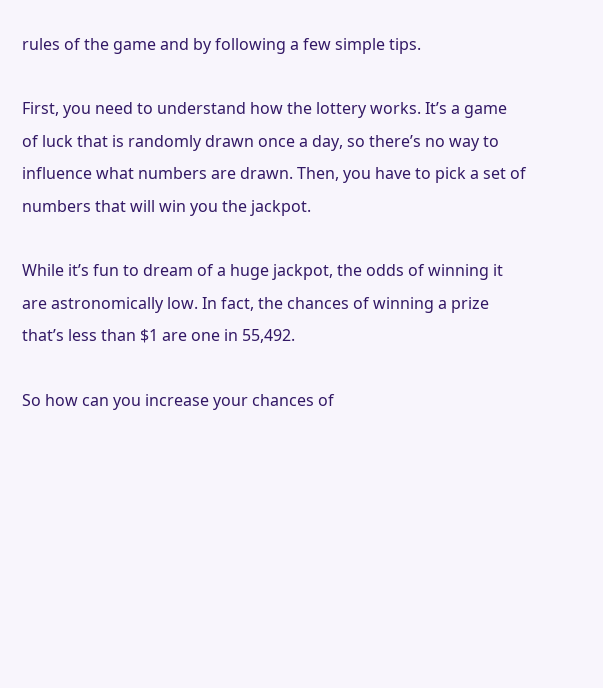rules of the game and by following a few simple tips.

First, you need to understand how the lottery works. It’s a game of luck that is randomly drawn once a day, so there’s no way to influence what numbers are drawn. Then, you have to pick a set of numbers that will win you the jackpot.

While it’s fun to dream of a huge jackpot, the odds of winning it are astronomically low. In fact, the chances of winning a prize that’s less than $1 are one in 55,492.

So how can you increase your chances of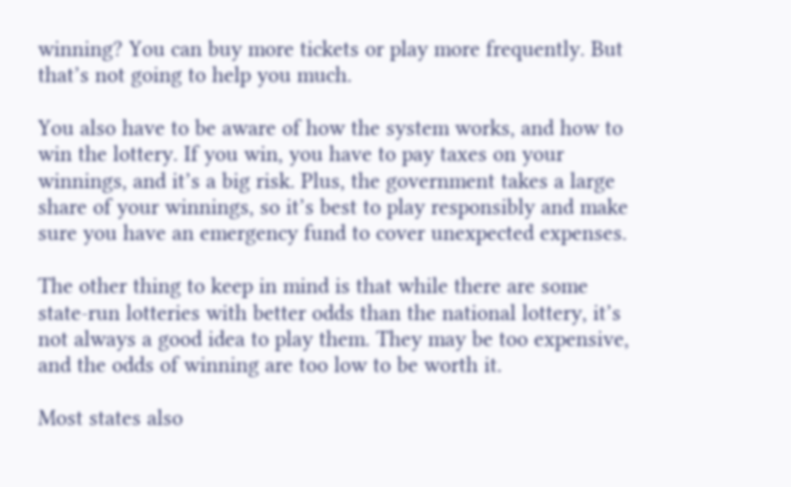winning? You can buy more tickets or play more frequently. But that’s not going to help you much.

You also have to be aware of how the system works, and how to win the lottery. If you win, you have to pay taxes on your winnings, and it’s a big risk. Plus, the government takes a large share of your winnings, so it’s best to play responsibly and make sure you have an emergency fund to cover unexpected expenses.

The other thing to keep in mind is that while there are some state-run lotteries with better odds than the national lottery, it’s not always a good idea to play them. They may be too expensive, and the odds of winning are too low to be worth it.

Most states also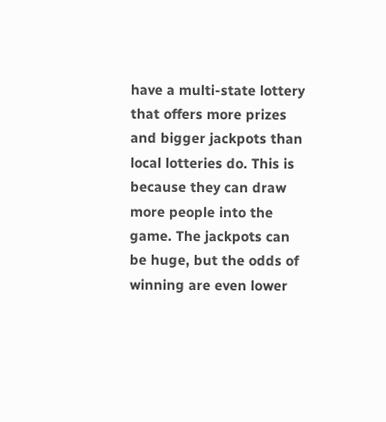have a multi-state lottery that offers more prizes and bigger jackpots than local lotteries do. This is because they can draw more people into the game. The jackpots can be huge, but the odds of winning are even lower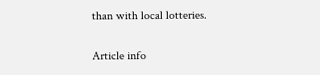than with local lotteries.

Article info